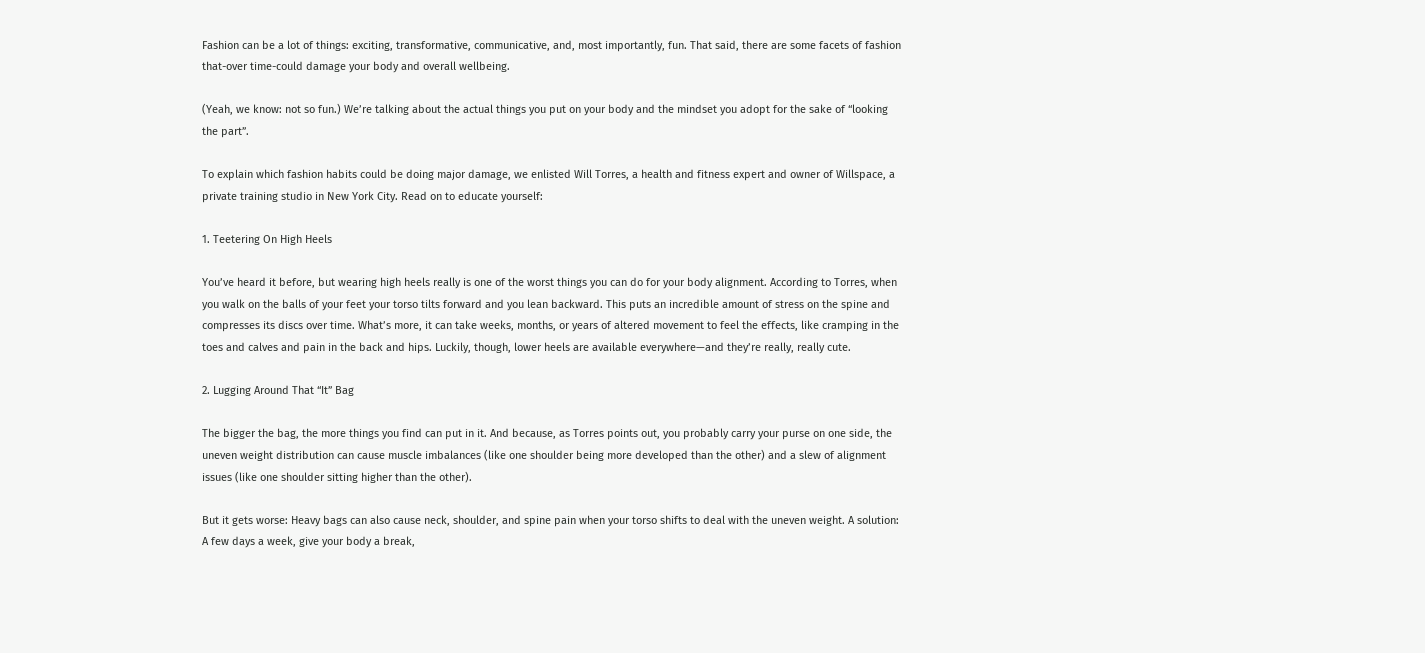Fashion can be a lot of things: exciting, transformative, communicative, and, most importantly, fun. That said, there are some facets of fashion that-over time-could damage your body and overall wellbeing.

(Yeah, we know: not so fun.) We’re talking about the actual things you put on your body and the mindset you adopt for the sake of “looking the part”.

To explain which fashion habits could be doing major damage, we enlisted Will Torres, a health and fitness expert and owner of Willspace, a private training studio in New York City. Read on to educate yourself:

1. Teetering On High Heels

You’ve heard it before, but wearing high heels really is one of the worst things you can do for your body alignment. According to Torres, when you walk on the balls of your feet your torso tilts forward and you lean backward. This puts an incredible amount of stress on the spine and compresses its discs over time. What’s more, it can take weeks, months, or years of altered movement to feel the effects, like cramping in the toes and calves and pain in the back and hips. Luckily, though, lower heels are available everywhere—and they’re really, really cute.

2. Lugging Around That “It” Bag

The bigger the bag, the more things you find can put in it. And because, as Torres points out, you probably carry your purse on one side, the uneven weight distribution can cause muscle imbalances (like one shoulder being more developed than the other) and a slew of alignment issues (like one shoulder sitting higher than the other).

But it gets worse: Heavy bags can also cause neck, shoulder, and spine pain when your torso shifts to deal with the uneven weight. A solution: A few days a week, give your body a break,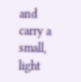and carry a small, light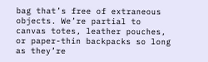bag that’s free of extraneous objects. We’re partial to canvas totes, leather pouches, or paper-thin backpacks so long as they’re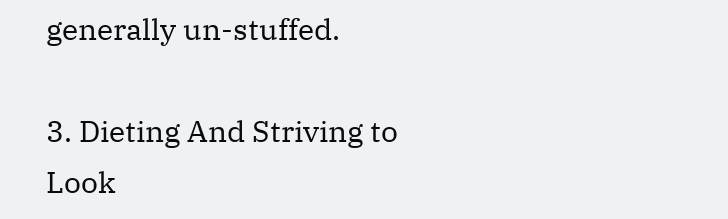generally un-stuffed.

3. Dieting And Striving to Look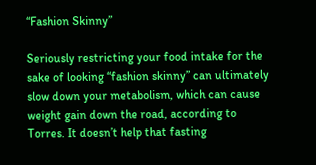“Fashion Skinny”

Seriously restricting your food intake for the sake of looking “fashion skinny” can ultimately slow down your metabolism, which can cause weight gain down the road, according to Torres. It doesn’t help that fasting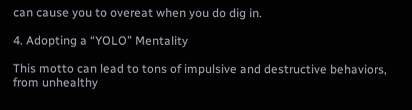can cause you to overeat when you do dig in.

4. Adopting a “YOLO” Mentality

This motto can lead to tons of impulsive and destructive behaviors, from unhealthy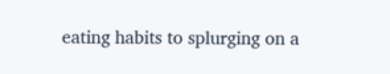eating habits to splurging on a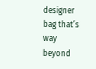designer bag that’s way beyond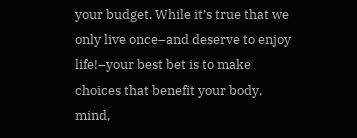your budget. While it’s true that we only live once–and deserve to enjoy life!–your best bet is to make choices that benefit your body, mind,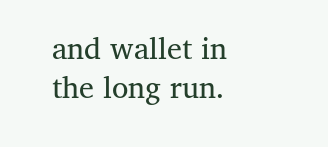and wallet in the long run.